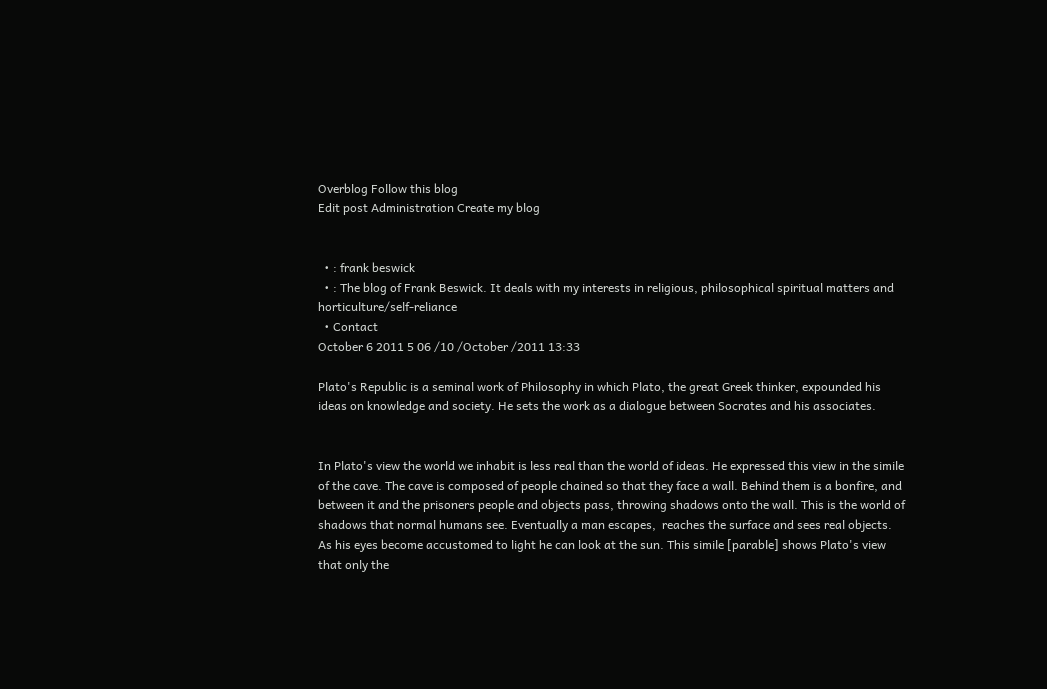Overblog Follow this blog
Edit post Administration Create my blog


  • : frank beswick
  • : The blog of Frank Beswick. It deals with my interests in religious, philosophical spiritual matters and horticulture/self-reliance
  • Contact
October 6 2011 5 06 /10 /October /2011 13:33

Plato's Republic is a seminal work of Philosophy in which Plato, the great Greek thinker, expounded his ideas on knowledge and society. He sets the work as a dialogue between Socrates and his associates.


In Plato's view the world we inhabit is less real than the world of ideas. He expressed this view in the simile of the cave. The cave is composed of people chained so that they face a wall. Behind them is a bonfire, and between it and the prisoners people and objects pass, throwing shadows onto the wall. This is the world of shadows that normal humans see. Eventually a man escapes,  reaches the surface and sees real objects. As his eyes become accustomed to light he can look at the sun. This simile [parable] shows Plato's view that only the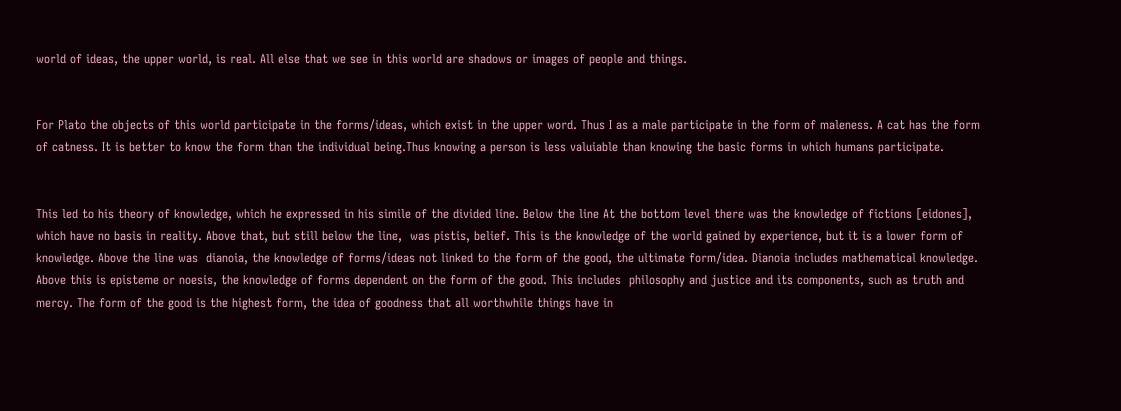world of ideas, the upper world, is real. All else that we see in this world are shadows or images of people and things.


For Plato the objects of this world participate in the forms/ideas, which exist in the upper word. Thus I as a male participate in the form of maleness. A cat has the form of catness. It is better to know the form than the individual being.Thus knowing a person is less valuiable than knowing the basic forms in which humans participate.


This led to his theory of knowledge, which he expressed in his simile of the divided line. Below the line At the bottom level there was the knowledge of fictions [eidones], which have no basis in reality. Above that, but still below the line,  was pistis, belief. This is the knowledge of the world gained by experience, but it is a lower form of knowledge. Above the line was  dianoia, the knowledge of forms/ideas not linked to the form of the good, the ultimate form/idea. Dianoia includes mathematical knowledge. Above this is episteme or noesis, the knowledge of forms dependent on the form of the good. This includes  philosophy and justice and its components, such as truth and mercy. The form of the good is the highest form, the idea of goodness that all worthwhile things have in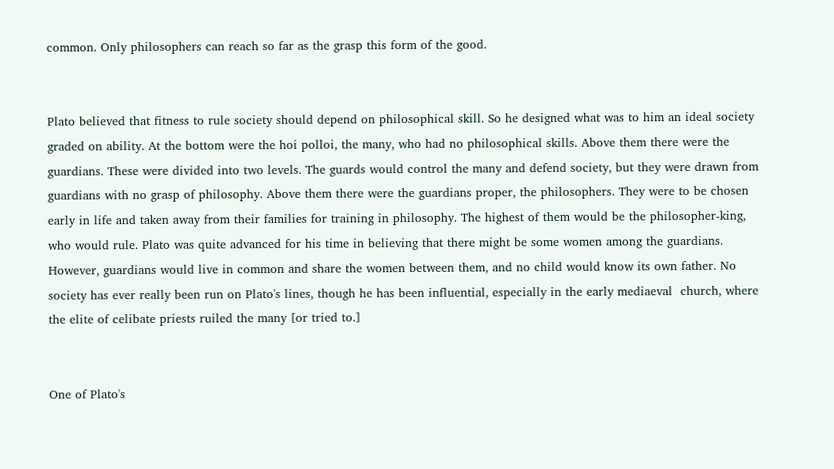common. Only philosophers can reach so far as the grasp this form of the good.


Plato believed that fitness to rule society should depend on philosophical skill. So he designed what was to him an ideal society graded on ability. At the bottom were the hoi polloi, the many, who had no philosophical skills. Above them there were the guardians. These were divided into two levels. The guards would control the many and defend society, but they were drawn from guardians with no grasp of philosophy. Above them there were the guardians proper, the philosophers. They were to be chosen early in life and taken away from their families for training in philosophy. The highest of them would be the philosopher-king, who would rule. Plato was quite advanced for his time in believing that there might be some women among the guardians. However, guardians would live in common and share the women between them, and no child would know its own father. No society has ever really been run on Plato's lines, though he has been influential, especially in the early mediaeval  church, where the elite of celibate priests ruiled the many [or tried to.]


One of Plato's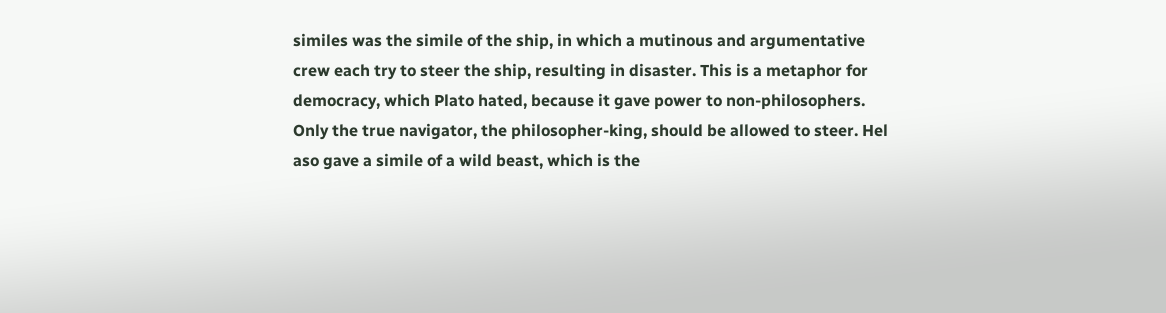similes was the simile of the ship, in which a mutinous and argumentative crew each try to steer the ship, resulting in disaster. This is a metaphor for democracy, which Plato hated, because it gave power to non-philosophers. Only the true navigator, the philosopher-king, should be allowed to steer. Hel aso gave a simile of a wild beast, which is the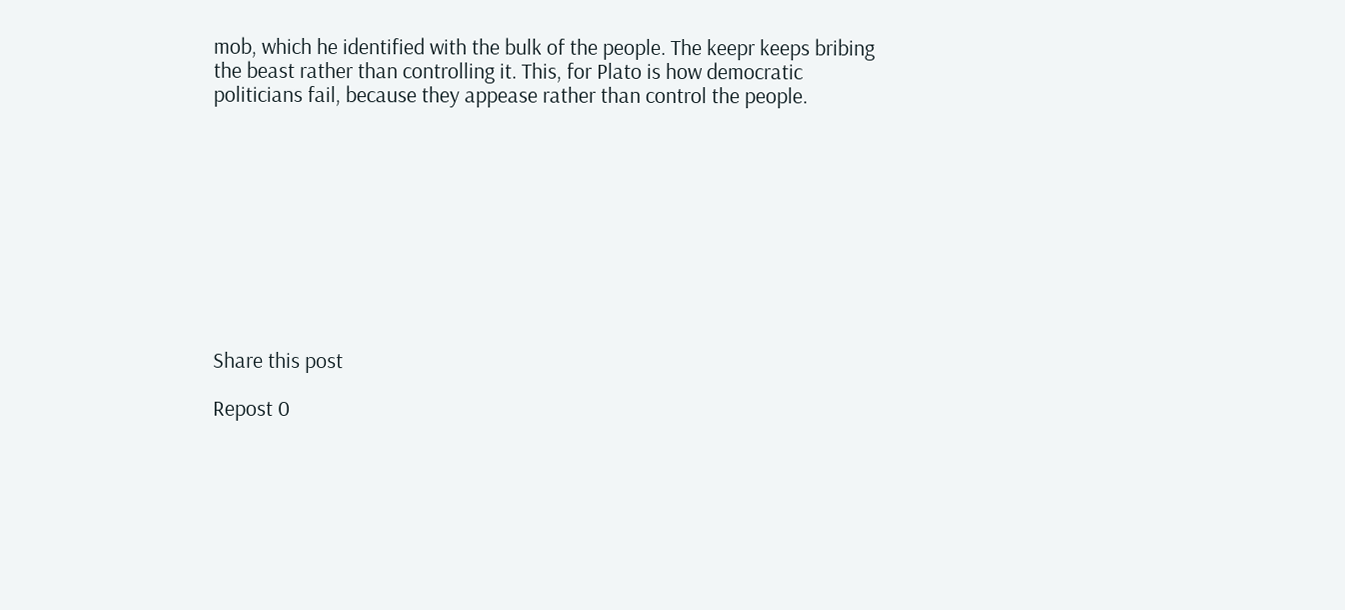mob, which he identified with the bulk of the people. The keepr keeps bribing the beast rather than controlling it. This, for Plato is how democratic politicians fail, because they appease rather than control the people.










Share this post

Repost 0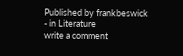Published by frankbeswick - in Literature
write a comment